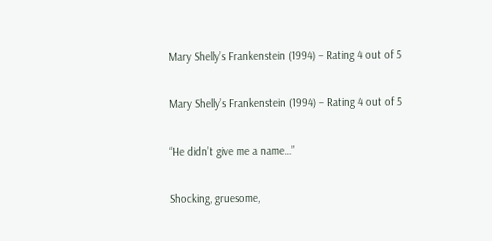Mary Shelly’s Frankenstein (1994) – Rating 4 out of 5

Mary Shelly’s Frankenstein (1994) – Rating 4 out of 5

“He didn’t give me a name…”

Shocking, gruesome,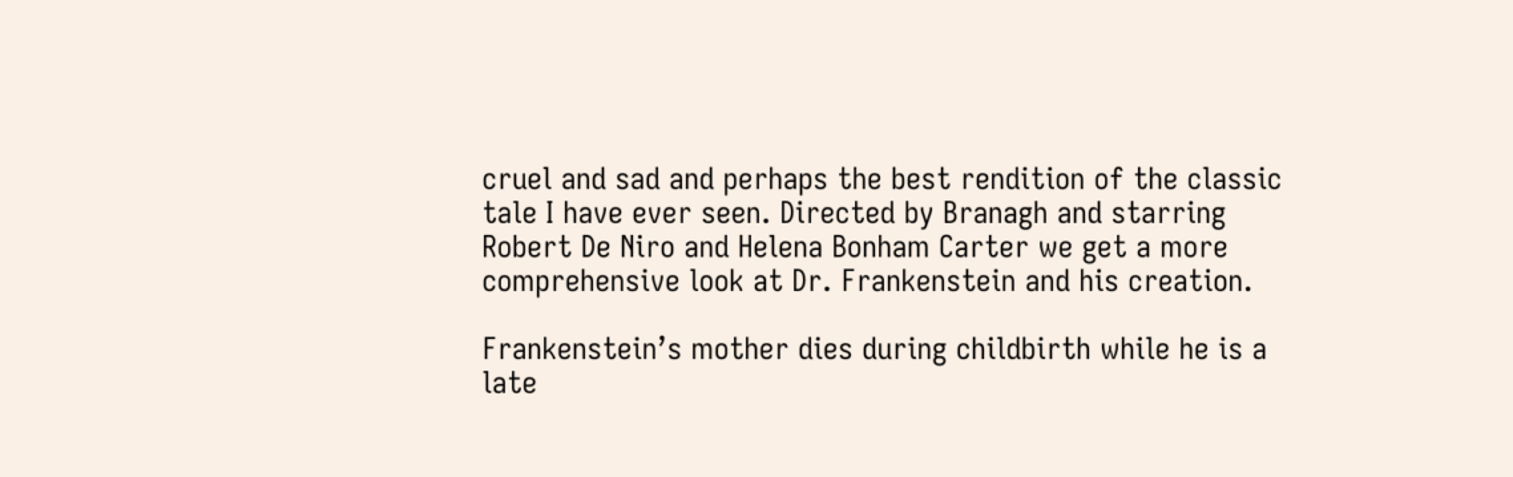cruel and sad and perhaps the best rendition of the classic tale I have ever seen. Directed by Branagh and starring Robert De Niro and Helena Bonham Carter we get a more comprehensive look at Dr. Frankenstein and his creation.

Frankenstein’s mother dies during childbirth while he is a late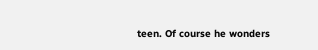teen. Of course he wonders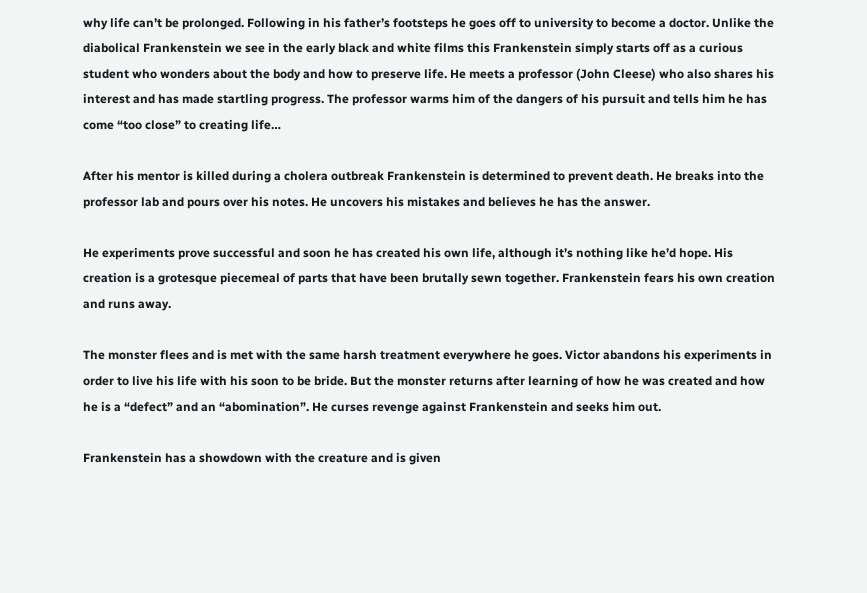why life can’t be prolonged. Following in his father’s footsteps he goes off to university to become a doctor. Unlike the diabolical Frankenstein we see in the early black and white films this Frankenstein simply starts off as a curious student who wonders about the body and how to preserve life. He meets a professor (John Cleese) who also shares his interest and has made startling progress. The professor warms him of the dangers of his pursuit and tells him he has come “too close” to creating life…

After his mentor is killed during a cholera outbreak Frankenstein is determined to prevent death. He breaks into the professor lab and pours over his notes. He uncovers his mistakes and believes he has the answer.

He experiments prove successful and soon he has created his own life, although it’s nothing like he’d hope. His creation is a grotesque piecemeal of parts that have been brutally sewn together. Frankenstein fears his own creation and runs away.

The monster flees and is met with the same harsh treatment everywhere he goes. Victor abandons his experiments in order to live his life with his soon to be bride. But the monster returns after learning of how he was created and how he is a “defect” and an “abomination”. He curses revenge against Frankenstein and seeks him out.

Frankenstein has a showdown with the creature and is given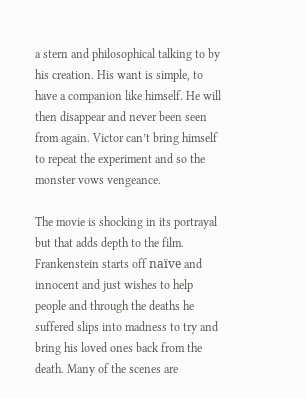a stern and philosophical talking to by his creation. His want is simple, to have a companion like himself. He will then disappear and never been seen from again. Victor can’t bring himself to repeat the experiment and so the monster vows vengeance.

The movie is shocking in its portrayal but that adds depth to the film. Frankenstein starts off naïve and innocent and just wishes to help people and through the deaths he suffered slips into madness to try and bring his loved ones back from the death. Many of the scenes are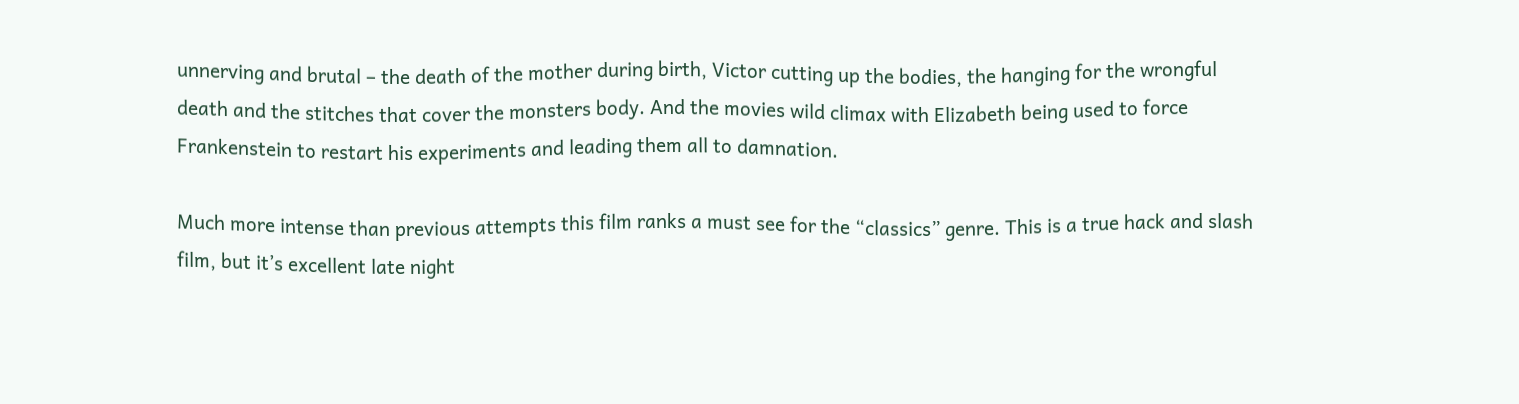unnerving and brutal – the death of the mother during birth, Victor cutting up the bodies, the hanging for the wrongful death and the stitches that cover the monsters body. And the movies wild climax with Elizabeth being used to force Frankenstein to restart his experiments and leading them all to damnation.

Much more intense than previous attempts this film ranks a must see for the “classics” genre. This is a true hack and slash film, but it’s excellent late night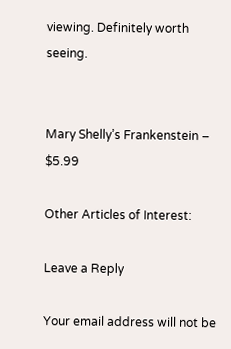viewing. Definitely worth seeing.


Mary Shelly’s Frankenstein – $5.99

Other Articles of Interest:

Leave a Reply

Your email address will not be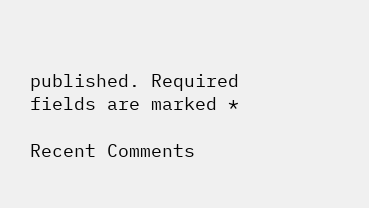published. Required fields are marked *

Recent Comments